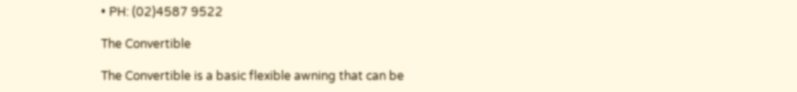• PH: (02)4587 9522

The Convertible

The Convertible is a basic flexible awning that can be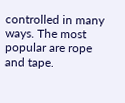controlled in many ways. The most popular are rope and tape.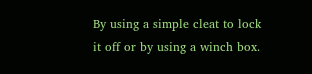By using a simple cleat to lock it off or by using a winch box.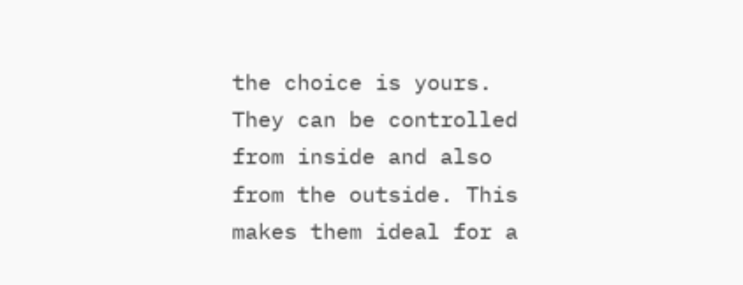the choice is yours. They can be controlled from inside and also from the outside. This makes them ideal for a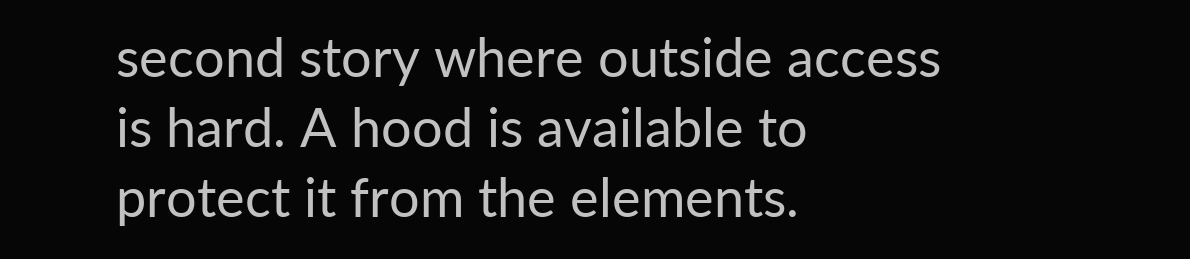second story where outside access is hard. A hood is available to protect it from the elements.